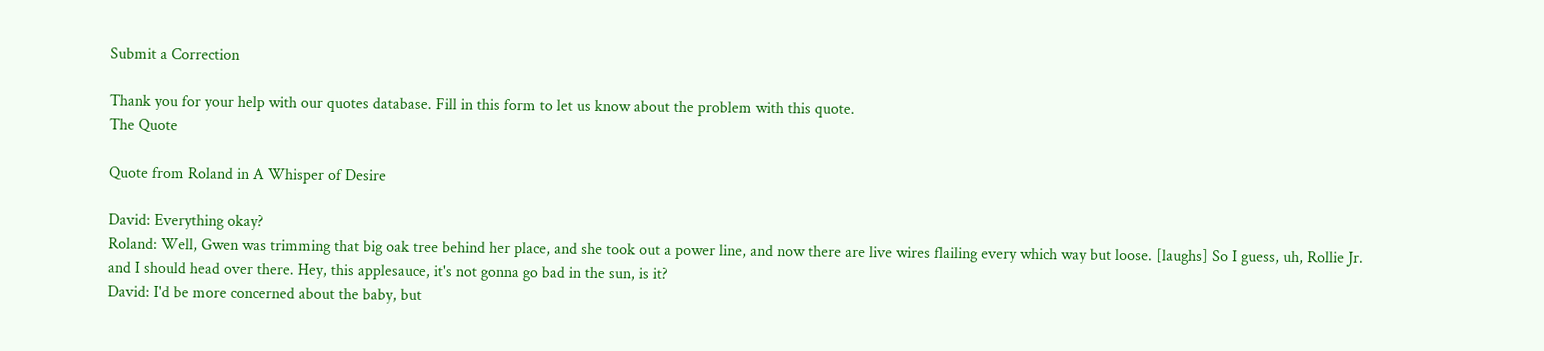Submit a Correction

Thank you for your help with our quotes database. Fill in this form to let us know about the problem with this quote.
The Quote

Quote from Roland in A Whisper of Desire

David: Everything okay?
Roland: Well, Gwen was trimming that big oak tree behind her place, and she took out a power line, and now there are live wires flailing every which way but loose. [laughs] So I guess, uh, Rollie Jr. and I should head over there. Hey, this applesauce, it's not gonna go bad in the sun, is it?
David: I'd be more concerned about the baby, but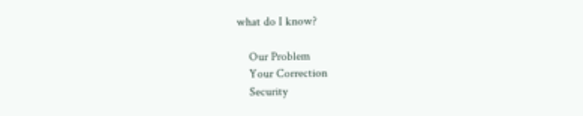what do I know?

    Our Problem
    Your Correction
    Security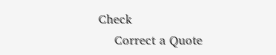Check
    Correct a Quote